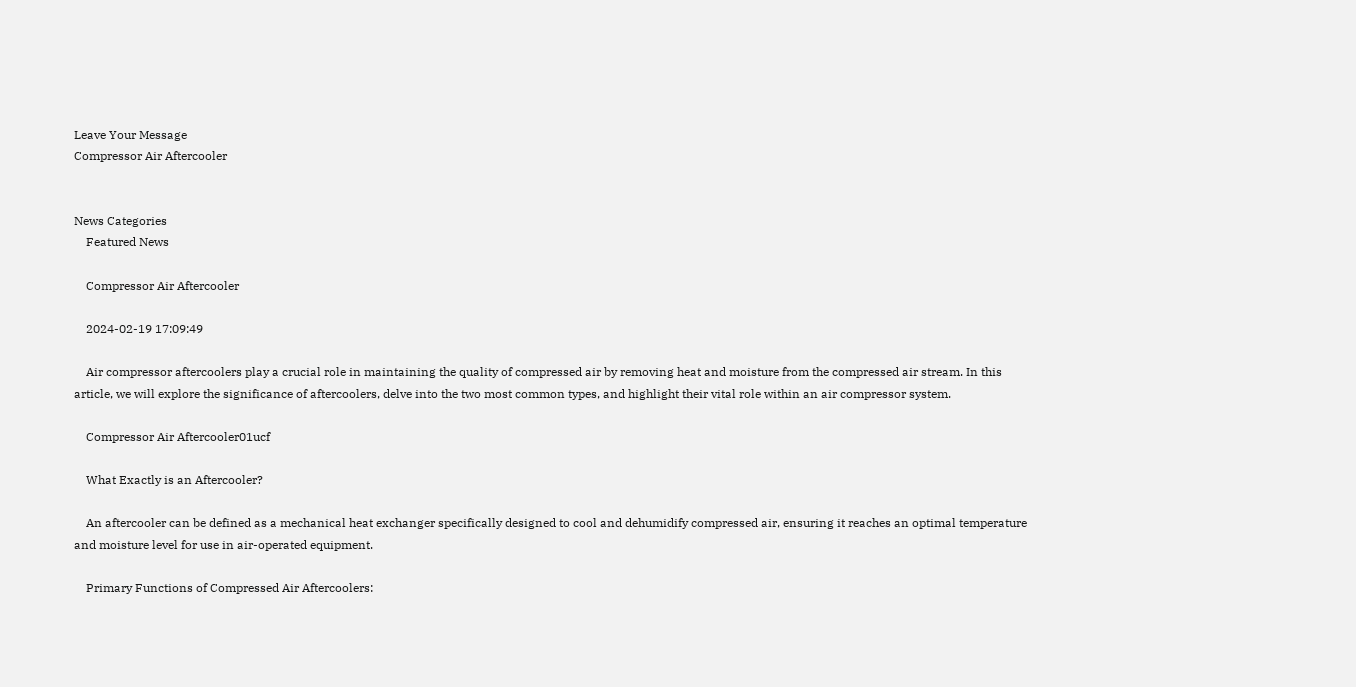Leave Your Message
Compressor Air Aftercooler


News Categories
    Featured News

    Compressor Air Aftercooler

    2024-02-19 17:09:49

    Air compressor aftercoolers play a crucial role in maintaining the quality of compressed air by removing heat and moisture from the compressed air stream. In this article, we will explore the significance of aftercoolers, delve into the two most common types, and highlight their vital role within an air compressor system.

    Compressor Air Aftercooler01ucf

    What Exactly is an Aftercooler?

    An aftercooler can be defined as a mechanical heat exchanger specifically designed to cool and dehumidify compressed air, ensuring it reaches an optimal temperature and moisture level for use in air-operated equipment.

    Primary Functions of Compressed Air Aftercoolers: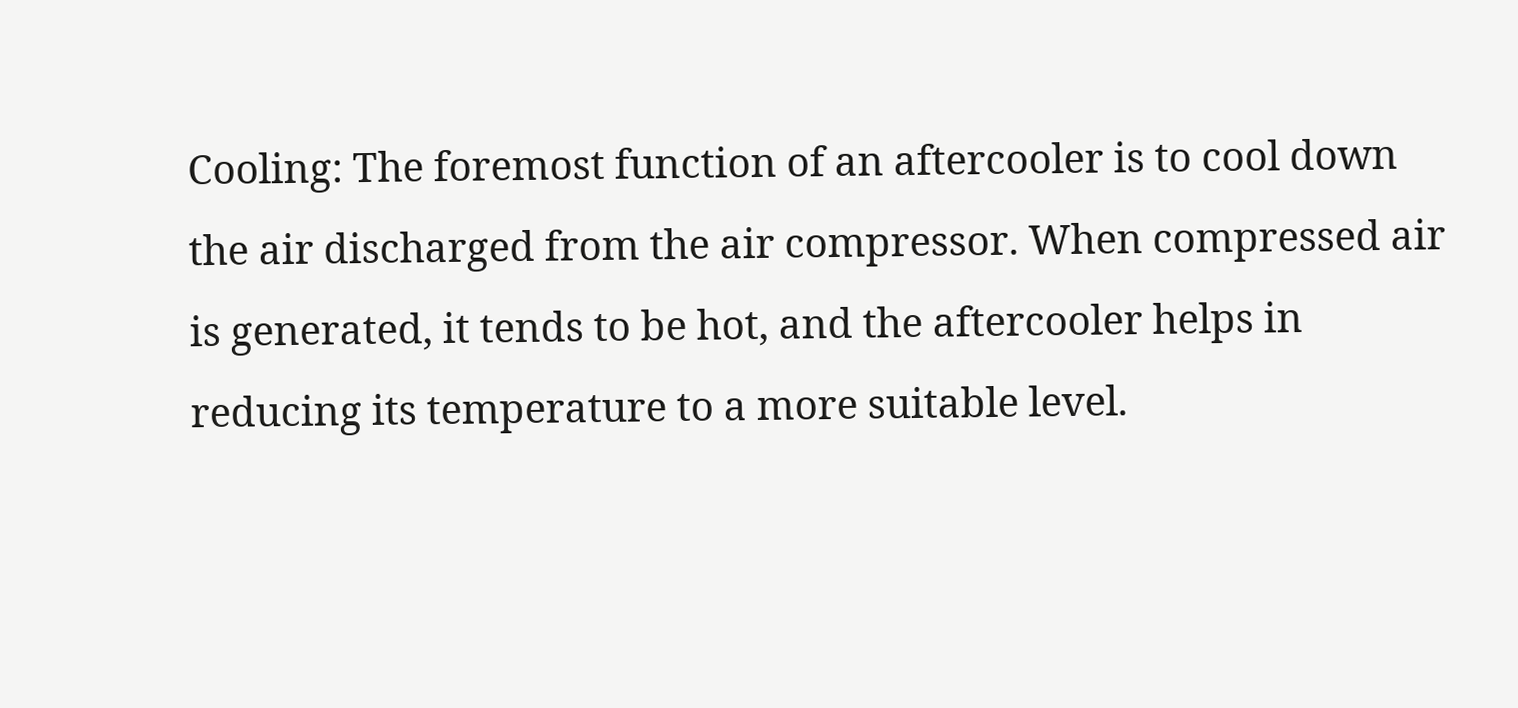Cooling: The foremost function of an aftercooler is to cool down the air discharged from the air compressor. When compressed air is generated, it tends to be hot, and the aftercooler helps in reducing its temperature to a more suitable level.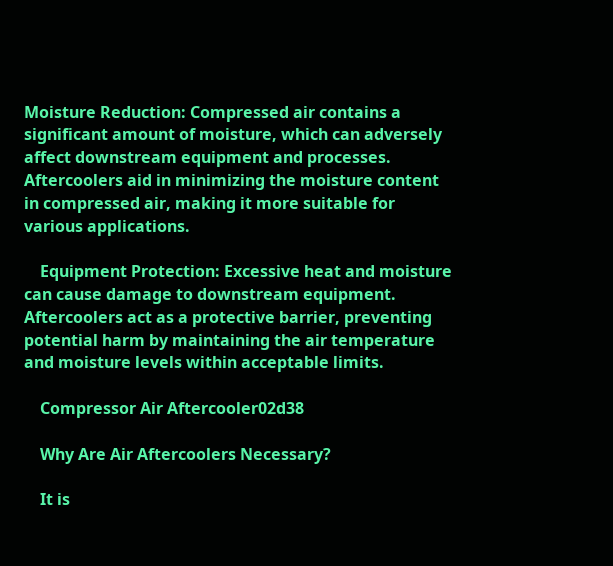Moisture Reduction: Compressed air contains a significant amount of moisture, which can adversely affect downstream equipment and processes. Aftercoolers aid in minimizing the moisture content in compressed air, making it more suitable for various applications.

    Equipment Protection: Excessive heat and moisture can cause damage to downstream equipment. Aftercoolers act as a protective barrier, preventing potential harm by maintaining the air temperature and moisture levels within acceptable limits.

    Compressor Air Aftercooler02d38

    Why Are Air Aftercoolers Necessary?

    It is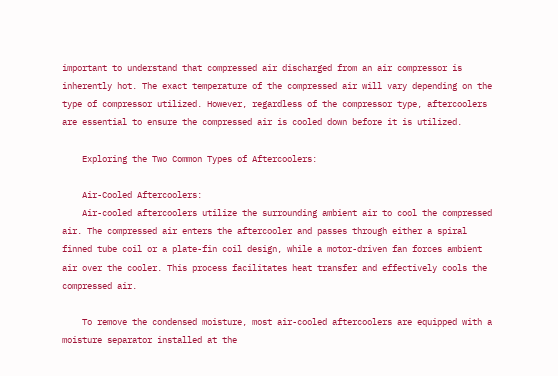important to understand that compressed air discharged from an air compressor is inherently hot. The exact temperature of the compressed air will vary depending on the type of compressor utilized. However, regardless of the compressor type, aftercoolers are essential to ensure the compressed air is cooled down before it is utilized.

    Exploring the Two Common Types of Aftercoolers:

    Air-Cooled Aftercoolers:
    Air-cooled aftercoolers utilize the surrounding ambient air to cool the compressed air. The compressed air enters the aftercooler and passes through either a spiral finned tube coil or a plate-fin coil design, while a motor-driven fan forces ambient air over the cooler. This process facilitates heat transfer and effectively cools the compressed air.

    To remove the condensed moisture, most air-cooled aftercoolers are equipped with a moisture separator installed at the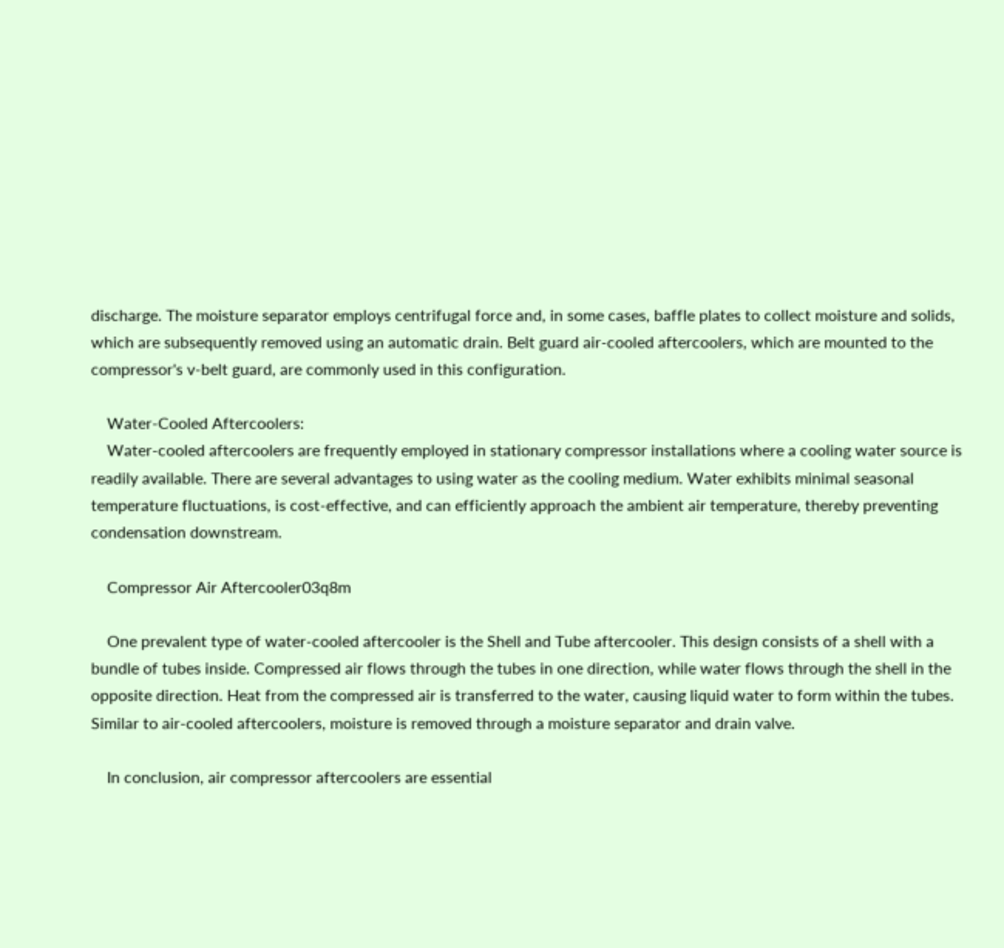discharge. The moisture separator employs centrifugal force and, in some cases, baffle plates to collect moisture and solids, which are subsequently removed using an automatic drain. Belt guard air-cooled aftercoolers, which are mounted to the compressor's v-belt guard, are commonly used in this configuration.

    Water-Cooled Aftercoolers:
    Water-cooled aftercoolers are frequently employed in stationary compressor installations where a cooling water source is readily available. There are several advantages to using water as the cooling medium. Water exhibits minimal seasonal temperature fluctuations, is cost-effective, and can efficiently approach the ambient air temperature, thereby preventing condensation downstream.

    Compressor Air Aftercooler03q8m

    One prevalent type of water-cooled aftercooler is the Shell and Tube aftercooler. This design consists of a shell with a bundle of tubes inside. Compressed air flows through the tubes in one direction, while water flows through the shell in the opposite direction. Heat from the compressed air is transferred to the water, causing liquid water to form within the tubes. Similar to air-cooled aftercoolers, moisture is removed through a moisture separator and drain valve.

    In conclusion, air compressor aftercoolers are essential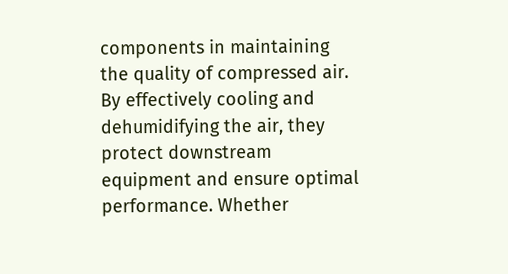components in maintaining the quality of compressed air. By effectively cooling and dehumidifying the air, they protect downstream equipment and ensure optimal performance. Whether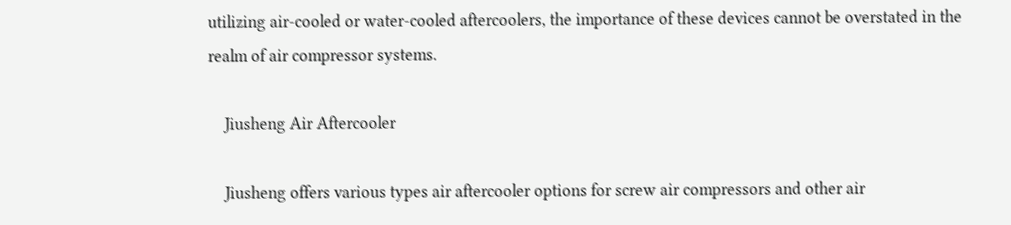utilizing air-cooled or water-cooled aftercoolers, the importance of these devices cannot be overstated in the realm of air compressor systems.

    Jiusheng Air Aftercooler

    Jiusheng offers various types air aftercooler options for screw air compressors and other air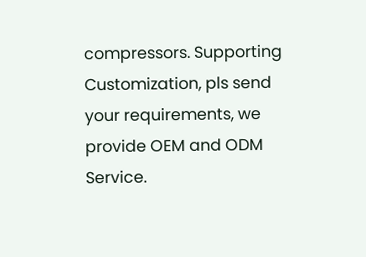compressors. Supporting Customization, pls send your requirements, we provide OEM and ODM Service.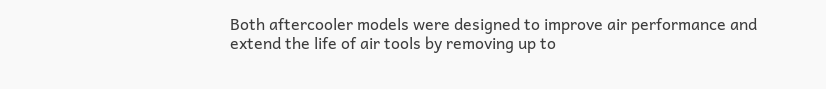Both aftercooler models were designed to improve air performance and extend the life of air tools by removing up to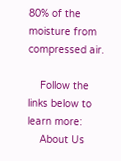80% of the moisture from compressed air.

    Follow the links below to learn more:
    About Us